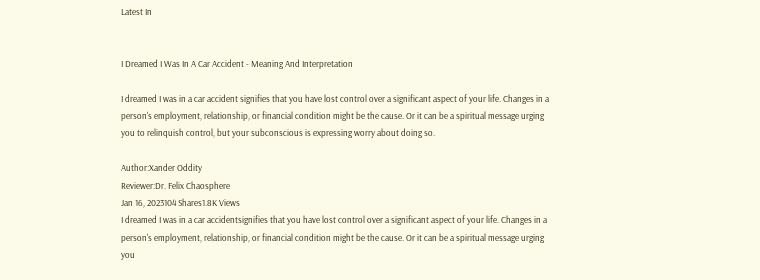Latest In


I Dreamed I Was In A Car Accident - Meaning And Interpretation

I dreamed I was in a car accident signifies that you have lost control over a significant aspect of your life. Changes in a person's employment, relationship, or financial condition might be the cause. Or it can be a spiritual message urging you to relinquish control, but your subconscious is expressing worry about doing so.

Author:Xander Oddity
Reviewer:Dr. Felix Chaosphere
Jan 16, 2023104 Shares1.8K Views
I dreamed I was in a car accidentsignifies that you have lost control over a significant aspect of your life. Changes in a person's employment, relationship, or financial condition might be the cause. Or it can be a spiritual message urging you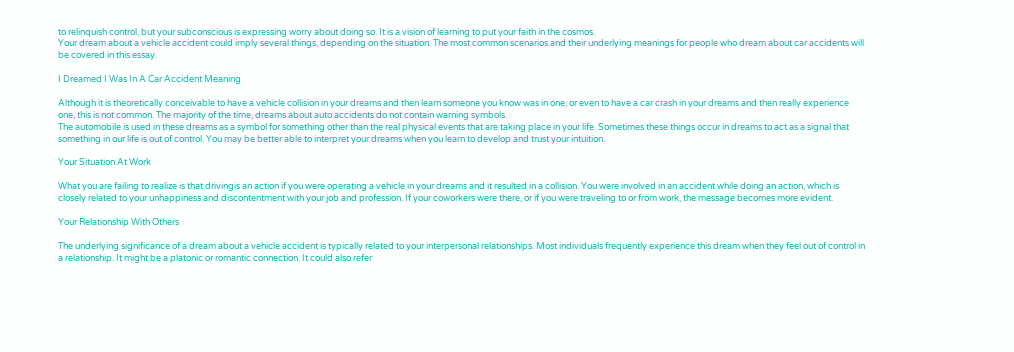to relinquish control, but your subconscious is expressing worry about doing so. It is a vision of learning to put your faith in the cosmos.
Your dream about a vehicle accident could imply several things, depending on the situation. The most common scenarios and their underlying meanings for people who dream about car accidents will be covered in this essay.

I Dreamed I Was In A Car Accident Meaning

Although it is theoretically conceivable to have a vehicle collision in your dreams and then learn someone you know was in one, or even to have a car crash in your dreams and then really experience one, this is not common. The majority of the time, dreams about auto accidents do not contain warning symbols.
The automobile is used in these dreams as a symbol for something other than the real physical events that are taking place in your life. Sometimes these things occur in dreams to act as a signal that something in our life is out of control. You may be better able to interpret your dreams when you learn to develop and trust your intuition.

Your Situation At Work

What you are failing to realize is that drivingis an action if you were operating a vehicle in your dreams and it resulted in a collision. You were involved in an accident while doing an action, which is closely related to your unhappiness and discontentment with your job and profession. If your coworkers were there, or if you were traveling to or from work, the message becomes more evident.

Your Relationship With Others

The underlying significance of a dream about a vehicle accident is typically related to your interpersonal relationships. Most individuals frequently experience this dream when they feel out of control in a relationship. It might be a platonic or romantic connection. It could also refer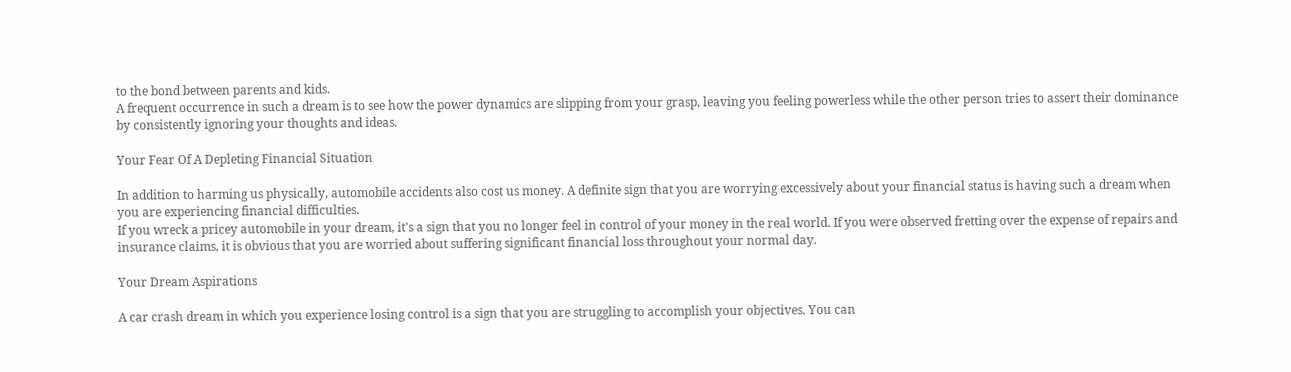to the bond between parents and kids.
A frequent occurrence in such a dream is to see how the power dynamics are slipping from your grasp, leaving you feeling powerless while the other person tries to assert their dominance by consistently ignoring your thoughts and ideas.

Your Fear Of A Depleting Financial Situation

In addition to harming us physically, automobile accidents also cost us money. A definite sign that you are worrying excessively about your financial status is having such a dream when you are experiencing financial difficulties.
If you wreck a pricey automobile in your dream, it's a sign that you no longer feel in control of your money in the real world. If you were observed fretting over the expense of repairs and insurance claims, it is obvious that you are worried about suffering significant financial loss throughout your normal day.

Your Dream Aspirations

A car crash dream in which you experience losing control is a sign that you are struggling to accomplish your objectives. You can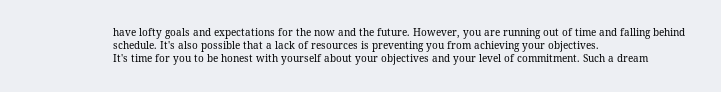have lofty goals and expectations for the now and the future. However, you are running out of time and falling behind schedule. It's also possible that a lack of resources is preventing you from achieving your objectives.
It's time for you to be honest with yourself about your objectives and your level of commitment. Such a dream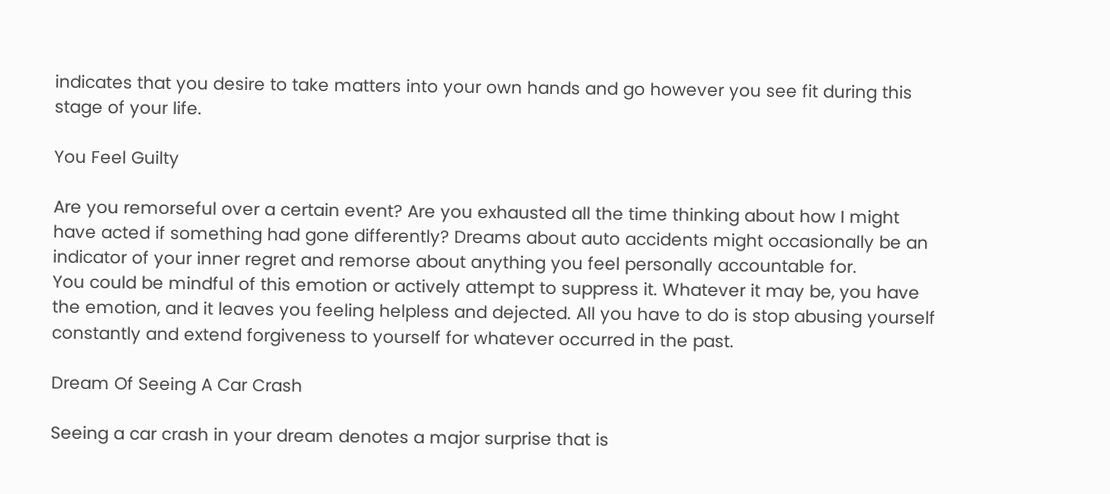indicates that you desire to take matters into your own hands and go however you see fit during this stage of your life.

You Feel Guilty

Are you remorseful over a certain event? Are you exhausted all the time thinking about how I might have acted if something had gone differently? Dreams about auto accidents might occasionally be an indicator of your inner regret and remorse about anything you feel personally accountable for.
You could be mindful of this emotion or actively attempt to suppress it. Whatever it may be, you have the emotion, and it leaves you feeling helpless and dejected. All you have to do is stop abusing yourself constantly and extend forgiveness to yourself for whatever occurred in the past.

Dream Of Seeing A Car Crash

Seeing a car crash in your dream denotes a major surprise that is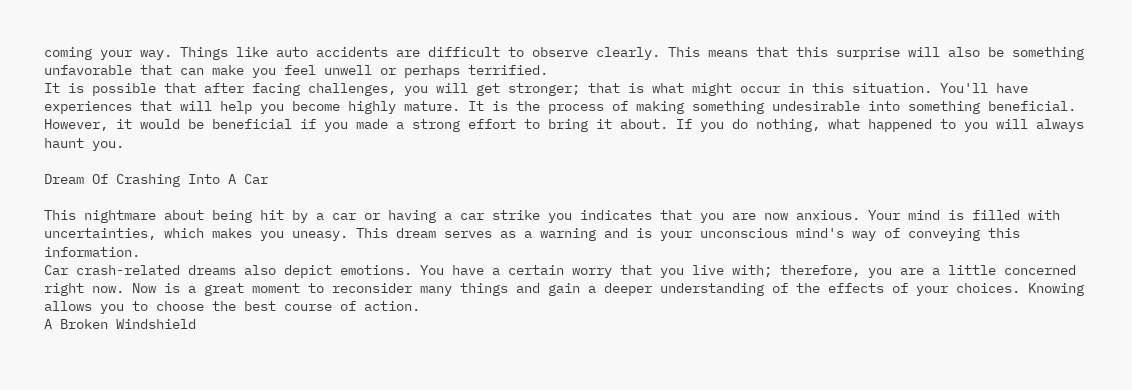coming your way. Things like auto accidents are difficult to observe clearly. This means that this surprise will also be something unfavorable that can make you feel unwell or perhaps terrified.
It is possible that after facing challenges, you will get stronger; that is what might occur in this situation. You'll have experiences that will help you become highly mature. It is the process of making something undesirable into something beneficial. However, it would be beneficial if you made a strong effort to bring it about. If you do nothing, what happened to you will always haunt you.

Dream Of Crashing Into A Car

This nightmare about being hit by a car or having a car strike you indicates that you are now anxious. Your mind is filled with uncertainties, which makes you uneasy. This dream serves as a warning and is your unconscious mind's way of conveying this information.
Car crash-related dreams also depict emotions. You have a certain worry that you live with; therefore, you are a little concerned right now. Now is a great moment to reconsider many things and gain a deeper understanding of the effects of your choices. Knowing allows you to choose the best course of action.
A Broken Windshield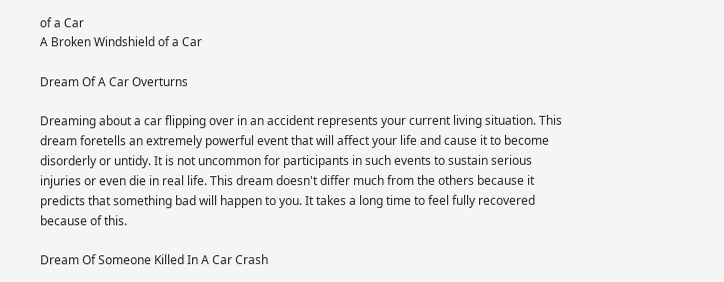of a Car
A Broken Windshield of a Car

Dream Of A Car Overturns

Dreaming about a car flipping over in an accident represents your current living situation. This dream foretells an extremely powerful event that will affect your life and cause it to become disorderly or untidy. It is not uncommon for participants in such events to sustain serious injuries or even die in real life. This dream doesn't differ much from the others because it predicts that something bad will happen to you. It takes a long time to feel fully recovered because of this.

Dream Of Someone Killed In A Car Crash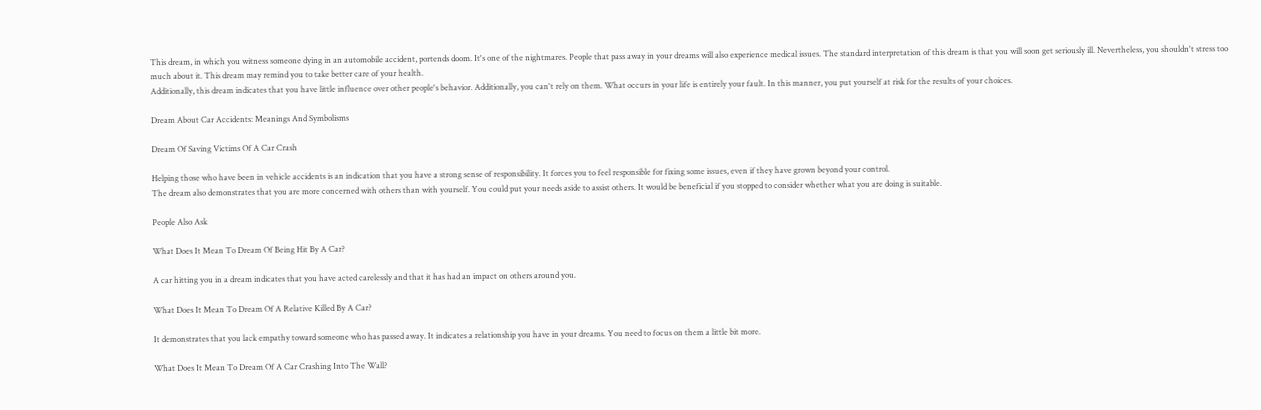This dream, in which you witness someone dying in an automobile accident, portends doom. It's one of the nightmares. People that pass away in your dreams will also experience medical issues. The standard interpretation of this dream is that you will soon get seriously ill. Nevertheless, you shouldn't stress too much about it. This dream may remind you to take better care of your health.
Additionally, this dream indicates that you have little influence over other people's behavior. Additionally, you can't rely on them. What occurs in your life is entirely your fault. In this manner, you put yourself at risk for the results of your choices.

Dream About Car Accidents: Meanings And Symbolisms

Dream Of Saving Victims Of A Car Crash

Helping those who have been in vehicle accidents is an indication that you have a strong sense of responsibility. It forces you to feel responsible for fixing some issues, even if they have grown beyond your control.
The dream also demonstrates that you are more concerned with others than with yourself. You could put your needs aside to assist others. It would be beneficial if you stopped to consider whether what you are doing is suitable.

People Also Ask

What Does It Mean To Dream Of Being Hit By A Car?

A car hitting you in a dream indicates that you have acted carelessly and that it has had an impact on others around you.

What Does It Mean To Dream Of A Relative Killed By A Car?

It demonstrates that you lack empathy toward someone who has passed away. It indicates a relationship you have in your dreams. You need to focus on them a little bit more.

What Does It Mean To Dream Of A Car Crashing Into The Wall?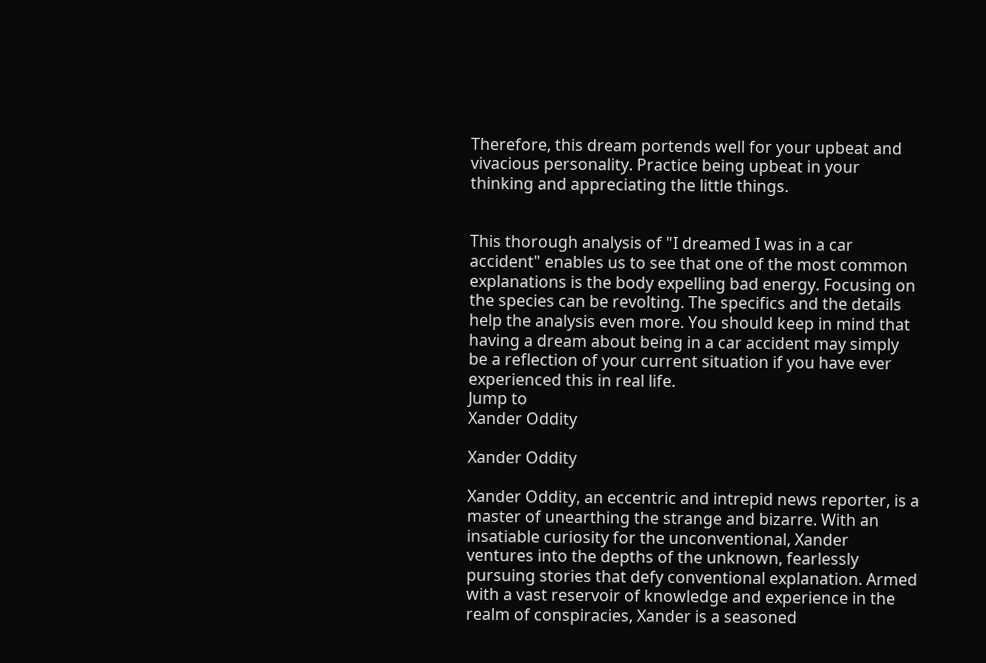Therefore, this dream portends well for your upbeat and vivacious personality. Practice being upbeat in your thinking and appreciating the little things.


This thorough analysis of "I dreamed I was in a car accident" enables us to see that one of the most common explanations is the body expelling bad energy. Focusing on the species can be revolting. The specifics and the details help the analysis even more. You should keep in mind that having a dream about being in a car accident may simply be a reflection of your current situation if you have ever experienced this in real life.
Jump to
Xander Oddity

Xander Oddity

Xander Oddity, an eccentric and intrepid news reporter, is a master of unearthing the strange and bizarre. With an insatiable curiosity for the unconventional, Xander ventures into the depths of the unknown, fearlessly pursuing stories that defy conventional explanation. Armed with a vast reservoir of knowledge and experience in the realm of conspiracies, Xander is a seasoned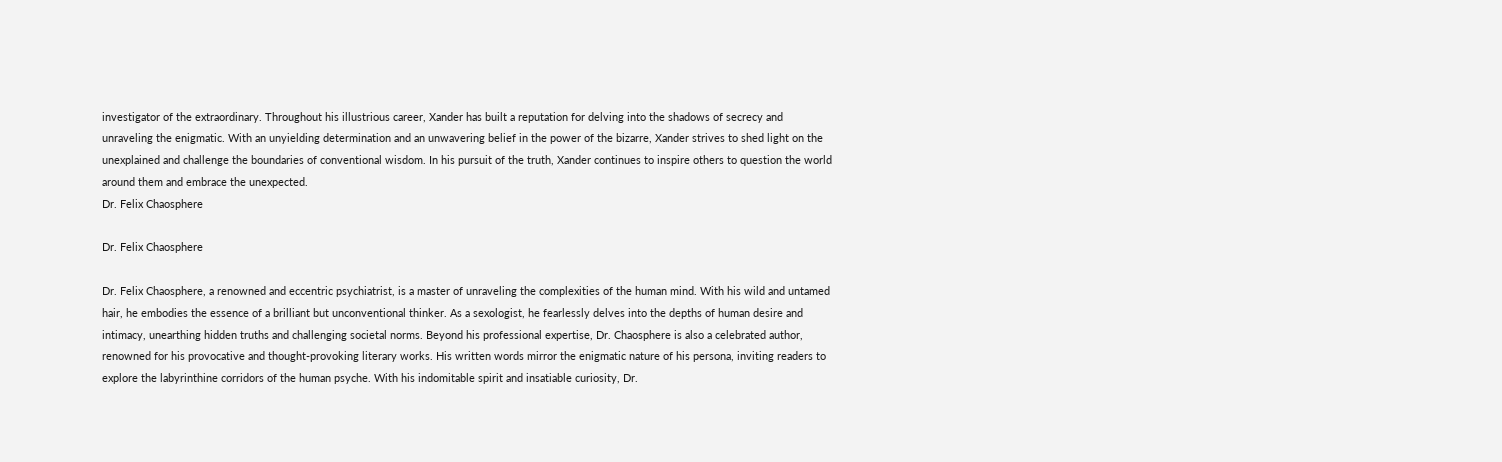investigator of the extraordinary. Throughout his illustrious career, Xander has built a reputation for delving into the shadows of secrecy and unraveling the enigmatic. With an unyielding determination and an unwavering belief in the power of the bizarre, Xander strives to shed light on the unexplained and challenge the boundaries of conventional wisdom. In his pursuit of the truth, Xander continues to inspire others to question the world around them and embrace the unexpected.
Dr. Felix Chaosphere

Dr. Felix Chaosphere

Dr. Felix Chaosphere, a renowned and eccentric psychiatrist, is a master of unraveling the complexities of the human mind. With his wild and untamed hair, he embodies the essence of a brilliant but unconventional thinker. As a sexologist, he fearlessly delves into the depths of human desire and intimacy, unearthing hidden truths and challenging societal norms. Beyond his professional expertise, Dr. Chaosphere is also a celebrated author, renowned for his provocative and thought-provoking literary works. His written words mirror the enigmatic nature of his persona, inviting readers to explore the labyrinthine corridors of the human psyche. With his indomitable spirit and insatiable curiosity, Dr.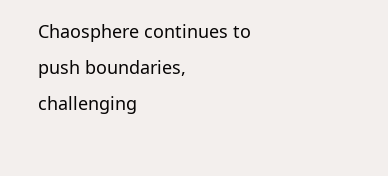Chaosphere continues to push boundaries, challenging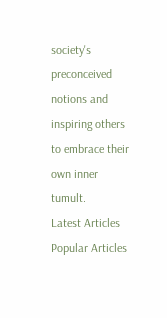society's preconceived notions and inspiring others to embrace their own inner tumult.
Latest Articles
Popular Articles